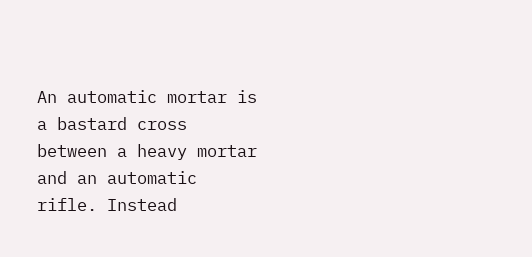An automatic mortar is a bastard cross between a heavy mortar and an automatic rifle. Instead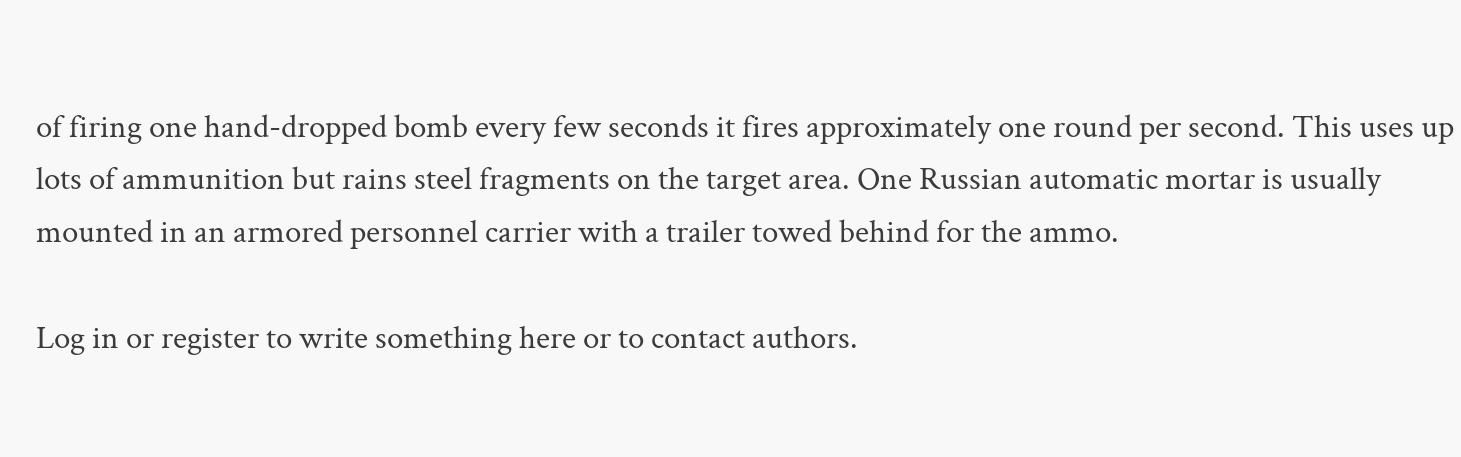of firing one hand-dropped bomb every few seconds it fires approximately one round per second. This uses up lots of ammunition but rains steel fragments on the target area. One Russian automatic mortar is usually mounted in an armored personnel carrier with a trailer towed behind for the ammo.

Log in or register to write something here or to contact authors.